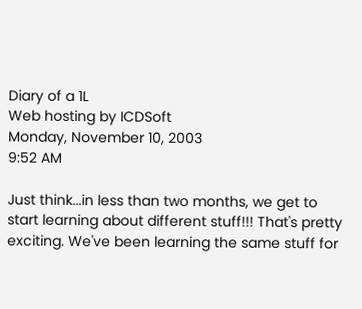Diary of a 1L
Web hosting by ICDSoft
Monday, November 10, 2003
9:52 AM

Just think...in less than two months, we get to start learning about different stuff!!! That's pretty exciting. We've been learning the same stuff for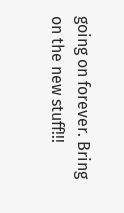going on forever. Bring on the new stuff!!!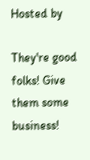Hosted by

They're good folks! Give them some business!